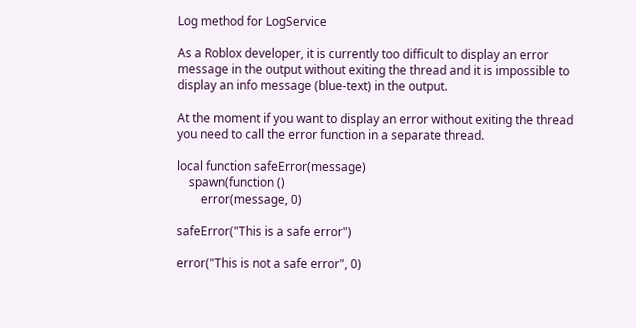Log method for LogService

As a Roblox developer, it is currently too difficult to display an error message in the output without exiting the thread and it is impossible to display an info message (blue-text) in the output.

At the moment if you want to display an error without exiting the thread you need to call the error function in a separate thread.

local function safeError(message)
    spawn(function ()
        error(message, 0)

safeError("This is a safe error")

error("This is not a safe error", 0)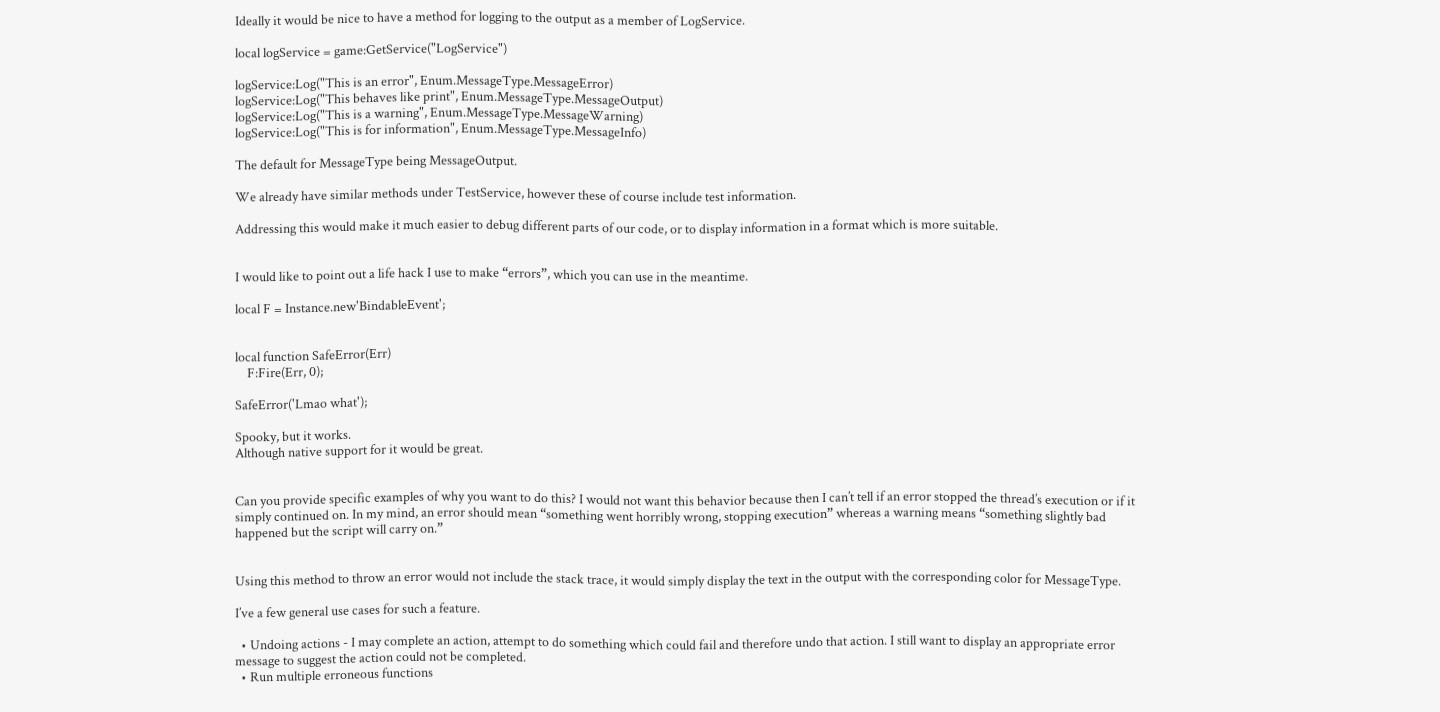Ideally it would be nice to have a method for logging to the output as a member of LogService.

local logService = game:GetService("LogService")

logService:Log("This is an error", Enum.MessageType.MessageError)
logService:Log("This behaves like print", Enum.MessageType.MessageOutput)
logService:Log("This is a warning", Enum.MessageType.MessageWarning)
logService:Log("This is for information", Enum.MessageType.MessageInfo)

The default for MessageType being MessageOutput.

We already have similar methods under TestService, however these of course include test information.

Addressing this would make it much easier to debug different parts of our code, or to display information in a format which is more suitable.


I would like to point out a life hack I use to make “errors”, which you can use in the meantime.

local F = Instance.new'BindableEvent';


local function SafeError(Err)
    F:Fire(Err, 0);

SafeError('Lmao what');

Spooky, but it works.
Although native support for it would be great.


Can you provide specific examples of why you want to do this? I would not want this behavior because then I can’t tell if an error stopped the thread’s execution or if it simply continued on. In my mind, an error should mean “something went horribly wrong, stopping execution” whereas a warning means “something slightly bad happened but the script will carry on.”


Using this method to throw an error would not include the stack trace, it would simply display the text in the output with the corresponding color for MessageType.

I’ve a few general use cases for such a feature.

  • Undoing actions - I may complete an action, attempt to do something which could fail and therefore undo that action. I still want to display an appropriate error message to suggest the action could not be completed.
  • Run multiple erroneous functions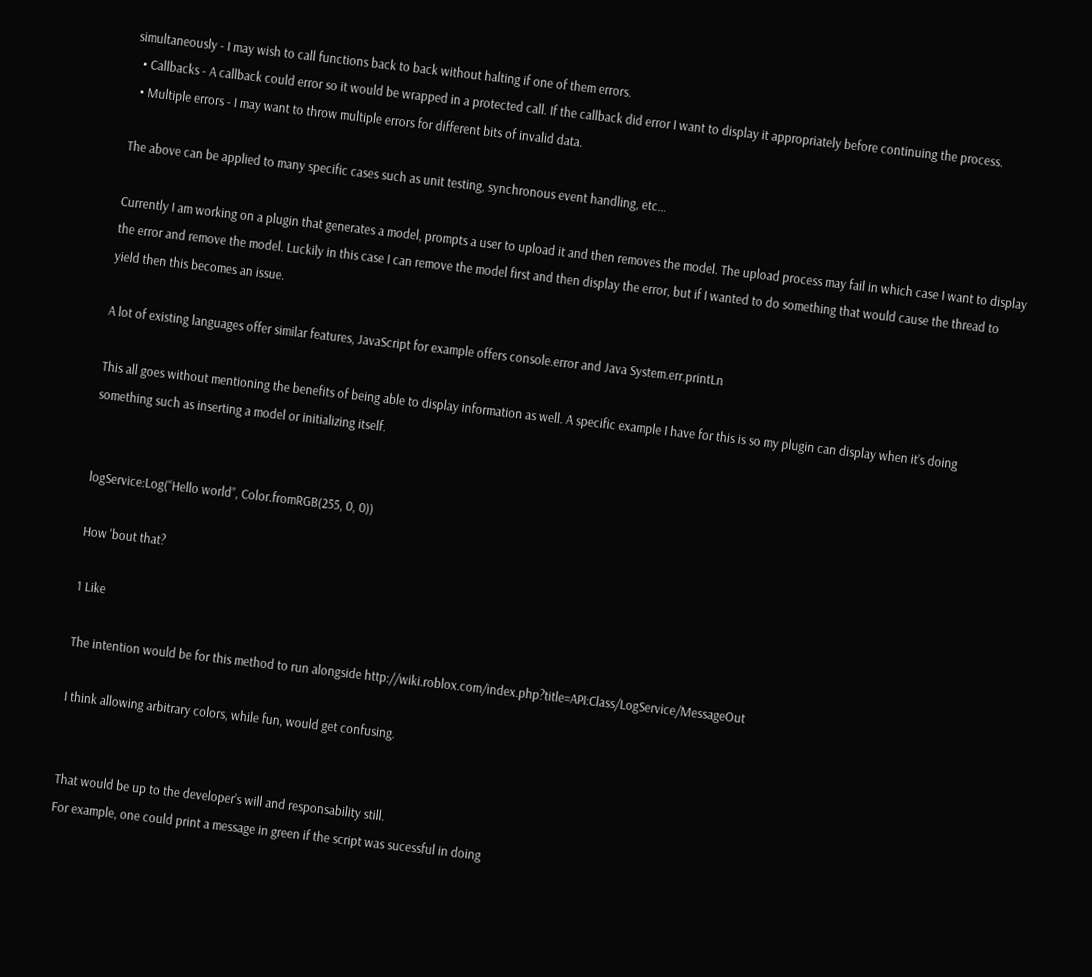simultaneously - I may wish to call functions back to back without halting if one of them errors.
  • Callbacks - A callback could error so it would be wrapped in a protected call. If the callback did error I want to display it appropriately before continuing the process.
  • Multiple errors - I may want to throw multiple errors for different bits of invalid data.

The above can be applied to many specific cases such as unit testing, synchronous event handling, etc…

Currently I am working on a plugin that generates a model, prompts a user to upload it and then removes the model. The upload process may fail in which case I want to display the error and remove the model. Luckily in this case I can remove the model first and then display the error, but if I wanted to do something that would cause the thread to yield then this becomes an issue.

A lot of existing languages offer similar features, JavaScript for example offers console.error and Java System.err.printLn

This all goes without mentioning the benefits of being able to display information as well. A specific example I have for this is so my plugin can display when it’s doing something such as inserting a model or initializing itself.


logService:Log(“Hello world”, Color.fromRGB(255, 0, 0))

How 'bout that?

1 Like

The intention would be for this method to run alongside http://wiki.roblox.com/index.php?title=API:Class/LogService/MessageOut

I think allowing arbitrary colors, while fun, would get confusing.


That would be up to the developer’s will and responsability still.
For example, one could print a message in green if the script was sucessful in doing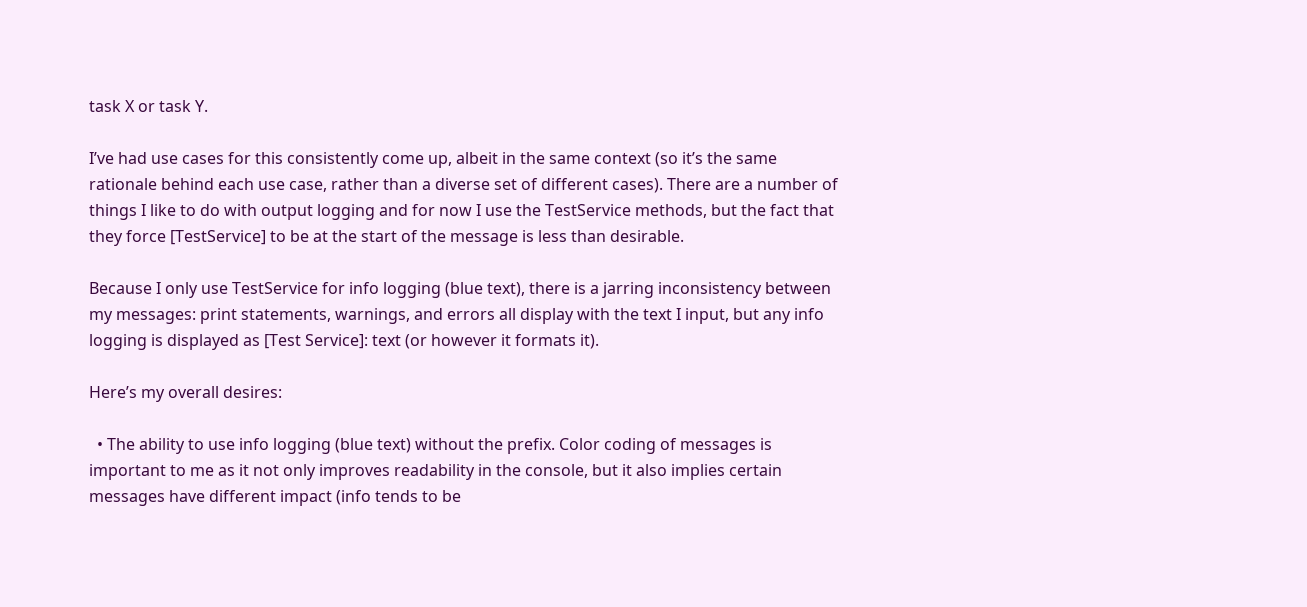task X or task Y.

I’ve had use cases for this consistently come up, albeit in the same context (so it’s the same rationale behind each use case, rather than a diverse set of different cases). There are a number of things I like to do with output logging and for now I use the TestService methods, but the fact that they force [TestService] to be at the start of the message is less than desirable.

Because I only use TestService for info logging (blue text), there is a jarring inconsistency between my messages: print statements, warnings, and errors all display with the text I input, but any info logging is displayed as [Test Service]: text (or however it formats it).

Here’s my overall desires:

  • The ability to use info logging (blue text) without the prefix. Color coding of messages is important to me as it not only improves readability in the console, but it also implies certain messages have different impact (info tends to be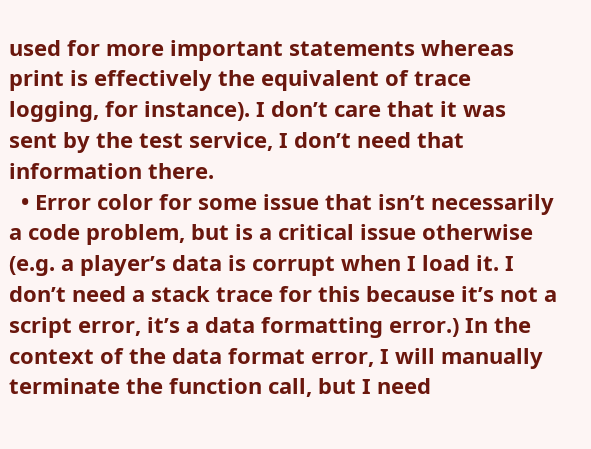used for more important statements whereas print is effectively the equivalent of trace logging, for instance). I don’t care that it was sent by the test service, I don’t need that information there.
  • Error color for some issue that isn’t necessarily a code problem, but is a critical issue otherwise (e.g. a player’s data is corrupt when I load it. I don’t need a stack trace for this because it’s not a script error, it’s a data formatting error.) In the context of the data format error, I will manually terminate the function call, but I need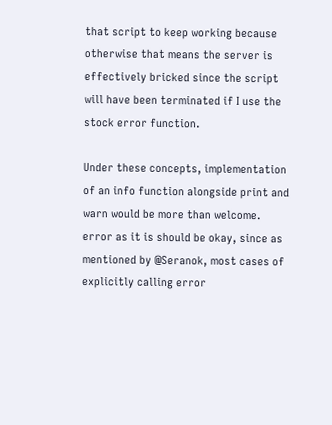that script to keep working because otherwise that means the server is effectively bricked since the script will have been terminated if I use the stock error function.

Under these concepts, implementation of an info function alongside print and warn would be more than welcome. error as it is should be okay, since as mentioned by @Seranok, most cases of explicitly calling error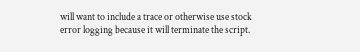will want to include a trace or otherwise use stock error logging because it will terminate the script.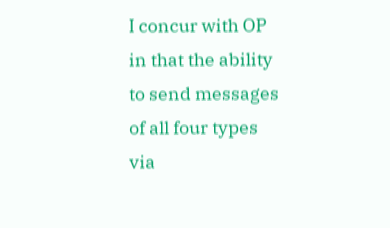I concur with OP in that the ability to send messages of all four types via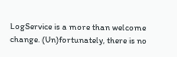LogService is a more than welcome change. (Un)fortunately, there is no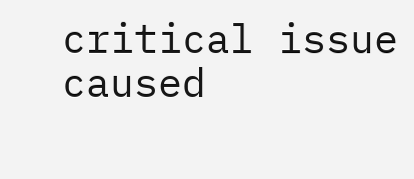critical issue caused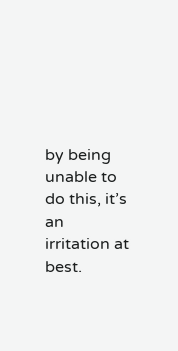by being unable to do this, it’s an irritation at best.